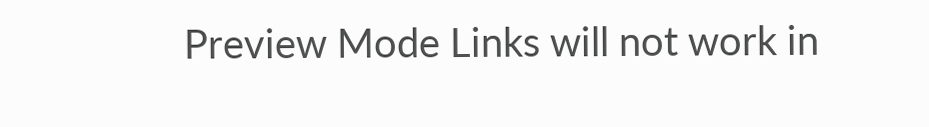Preview Mode Links will not work in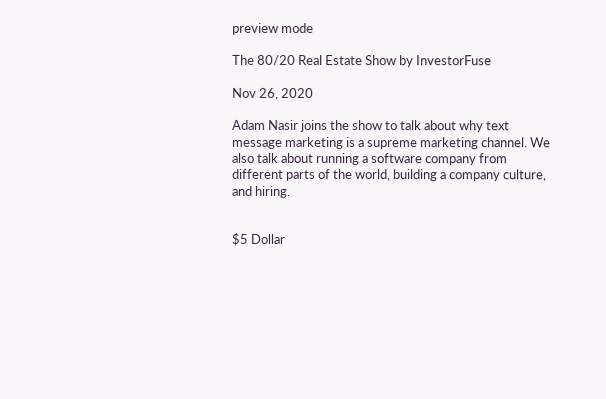preview mode

The 80/20 Real Estate Show by InvestorFuse

Nov 26, 2020

Adam Nasir joins the show to talk about why text message marketing is a supreme marketing channel. We also talk about running a software company from different parts of the world, building a company culture, and hiring.


$5 Dollar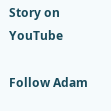Story on YouTube

Follow Adam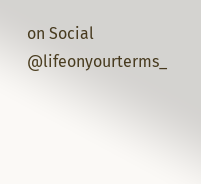on Social @lifeonyourterms_